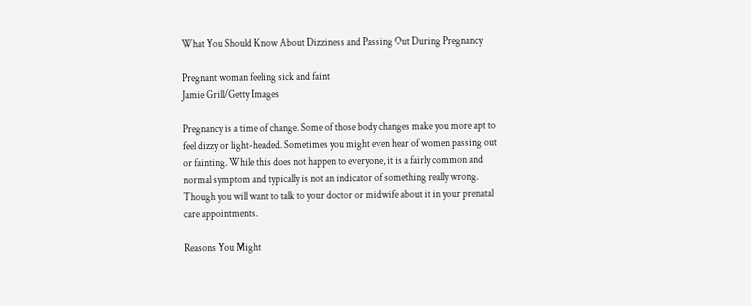What You Should Know About Dizziness and Passing Out During Pregnancy

Pregnant woman feeling sick and faint
Jamie Grill/Getty Images

Pregnancy is a time of change. Some of those body changes make you more apt to feel dizzy or light-headed. Sometimes you might even hear of women passing out or fainting. While this does not happen to everyone, it is a fairly common and normal symptom and typically is not an indicator of something really wrong. Though you will want to talk to your doctor or midwife about it in your prenatal care appointments.

Reasons You Might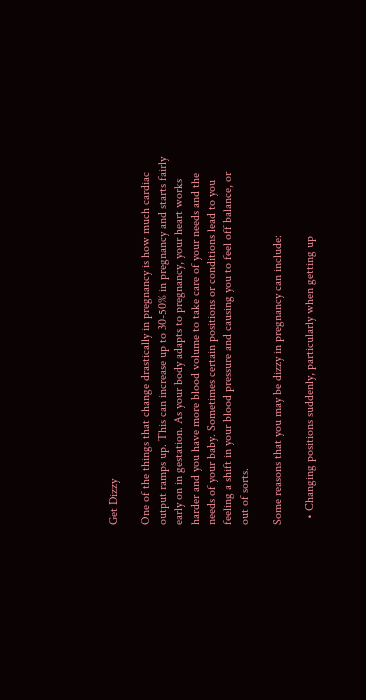Get Dizzy

One of the things that change drastically in pregnancy is how much cardiac output ramps up. This can increase up to 30-50% in pregnancy and starts fairly early on in gestation. As your body adapts to pregnancy, your heart works harder and you have more blood volume to take care of your needs and the needs of your baby. Sometimes certain positions or conditions lead to you feeling a shift in your blood pressure and causing you to feel off balance, or out of sorts.

Some reasons that you may be dizzy in pregnancy can include:

  • Changing positions suddenly, particularly when getting up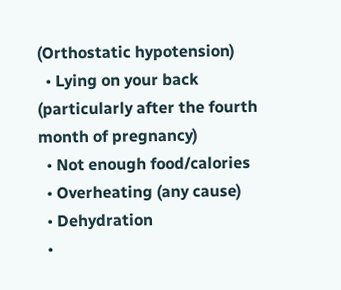(Orthostatic hypotension)
  • Lying on your back (particularly after the fourth month of pregnancy)
  • Not enough food/calories
  • Overheating (any cause)
  • Dehydration
  •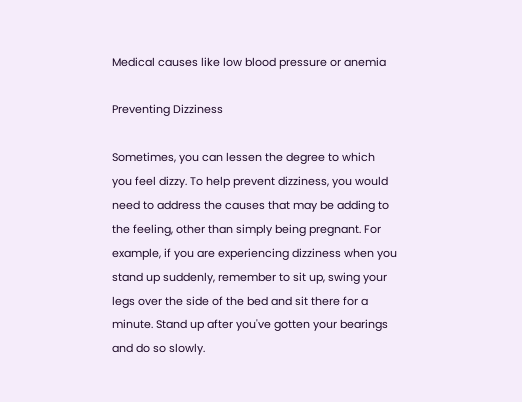Medical causes like low blood pressure or anemia

Preventing Dizziness

Sometimes, you can lessen the degree to which you feel dizzy. To help prevent dizziness, you would need to address the causes that may be adding to the feeling, other than simply being pregnant. For example, if you are experiencing dizziness when you stand up suddenly, remember to sit up, swing your legs over the side of the bed and sit there for a minute. Stand up after you've gotten your bearings and do so slowly.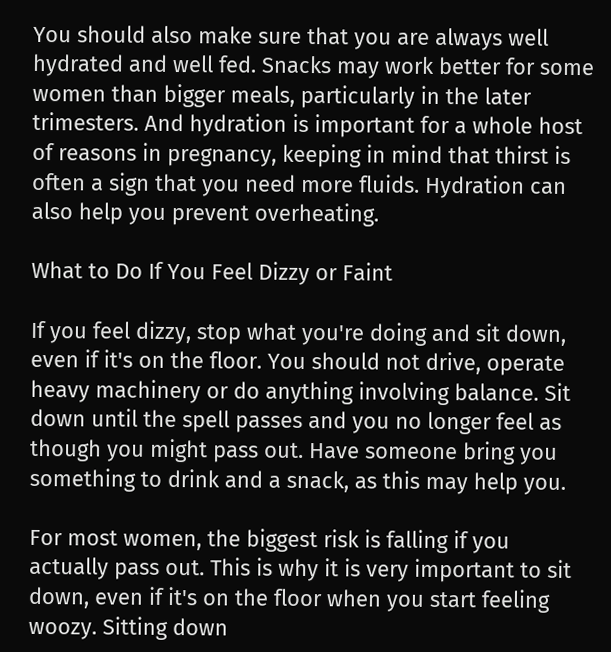You should also make sure that you are always well hydrated and well fed. Snacks may work better for some women than bigger meals, particularly in the later trimesters. And hydration is important for a whole host of reasons in pregnancy, keeping in mind that thirst is often a sign that you need more fluids. Hydration can also help you prevent overheating.

What to Do If You Feel Dizzy or Faint

If you feel dizzy, stop what you're doing and sit down, even if it's on the floor. You should not drive, operate heavy machinery or do anything involving balance. Sit down until the spell passes and you no longer feel as though you might pass out. Have someone bring you something to drink and a snack, as this may help you.

For most women, the biggest risk is falling if you actually pass out. This is why it is very important to sit down, even if it's on the floor when you start feeling woozy. Sitting down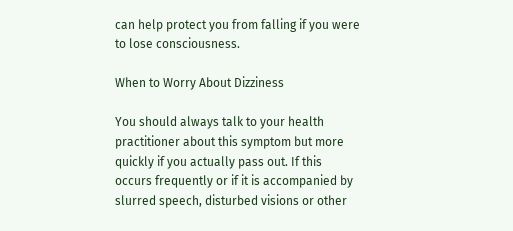can help protect you from falling if you were to lose consciousness.

When to Worry About Dizziness

You should always talk to your health practitioner about this symptom but more quickly if you actually pass out. If this occurs frequently or if it is accompanied by slurred speech, disturbed visions or other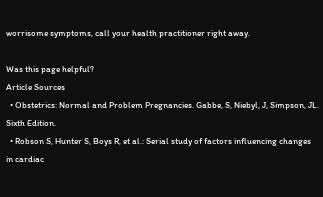worrisome symptoms, call your health practitioner right away.

Was this page helpful?
Article Sources
  • Obstetrics: Normal and Problem Pregnancies. Gabbe, S, Niebyl, J, Simpson, JL. Sixth Edition.
  • Robson S, Hunter S, Boys R, et al.: Serial study of factors influencing changes in cardiac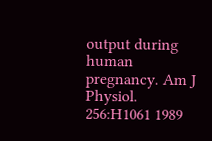output during human pregnancy. Am J Physiol. 256:H1061 1989